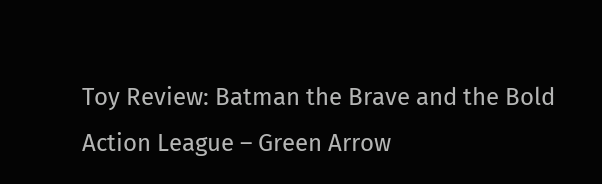Toy Review: Batman the Brave and the Bold Action League – Green Arrow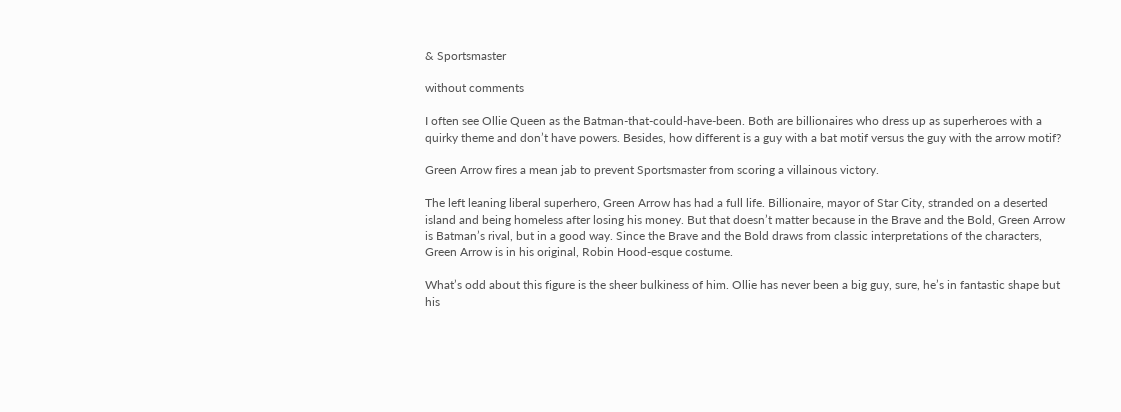& Sportsmaster

without comments

I often see Ollie Queen as the Batman-that-could-have-been. Both are billionaires who dress up as superheroes with a quirky theme and don’t have powers. Besides, how different is a guy with a bat motif versus the guy with the arrow motif?

Green Arrow fires a mean jab to prevent Sportsmaster from scoring a villainous victory.

The left leaning liberal superhero, Green Arrow has had a full life. Billionaire, mayor of Star City, stranded on a deserted island and being homeless after losing his money. But that doesn’t matter because in the Brave and the Bold, Green Arrow is Batman’s rival, but in a good way. Since the Brave and the Bold draws from classic interpretations of the characters, Green Arrow is in his original, Robin Hood-esque costume.

What’s odd about this figure is the sheer bulkiness of him. Ollie has never been a big guy, sure, he’s in fantastic shape but his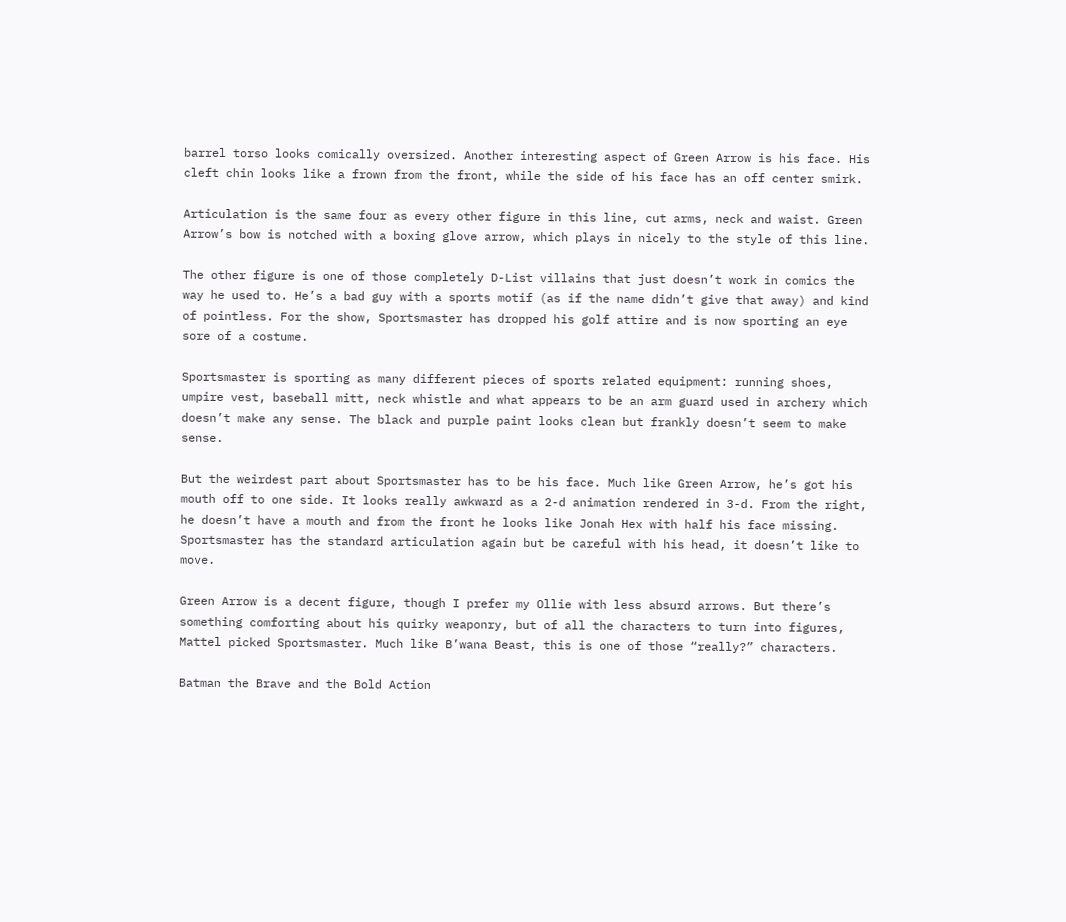barrel torso looks comically oversized. Another interesting aspect of Green Arrow is his face. His cleft chin looks like a frown from the front, while the side of his face has an off center smirk.

Articulation is the same four as every other figure in this line, cut arms, neck and waist. Green Arrow’s bow is notched with a boxing glove arrow, which plays in nicely to the style of this line.

The other figure is one of those completely D-List villains that just doesn’t work in comics the way he used to. He’s a bad guy with a sports motif (as if the name didn’t give that away) and kind of pointless. For the show, Sportsmaster has dropped his golf attire and is now sporting an eye sore of a costume.

Sportsmaster is sporting as many different pieces of sports related equipment: running shoes, umpire vest, baseball mitt, neck whistle and what appears to be an arm guard used in archery which doesn’t make any sense. The black and purple paint looks clean but frankly doesn’t seem to make sense.

But the weirdest part about Sportsmaster has to be his face. Much like Green Arrow, he’s got his mouth off to one side. It looks really awkward as a 2-d animation rendered in 3-d. From the right, he doesn’t have a mouth and from the front he looks like Jonah Hex with half his face missing. Sportsmaster has the standard articulation again but be careful with his head, it doesn’t like to move.

Green Arrow is a decent figure, though I prefer my Ollie with less absurd arrows. But there’s something comforting about his quirky weaponry, but of all the characters to turn into figures, Mattel picked Sportsmaster. Much like B’wana Beast, this is one of those “really?” characters.

Batman the Brave and the Bold Action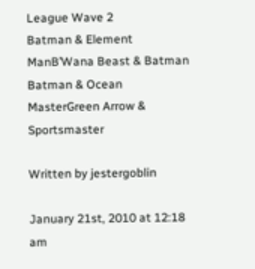League Wave 2
Batman & Element ManB’Wana Beast & Batman
Batman & Ocean MasterGreen Arrow & Sportsmaster

Written by jestergoblin

January 21st, 2010 at 12:18 am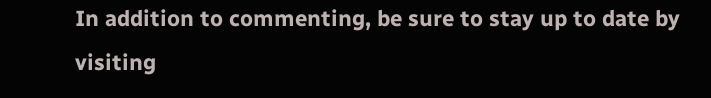In addition to commenting, be sure to stay up to date by visiting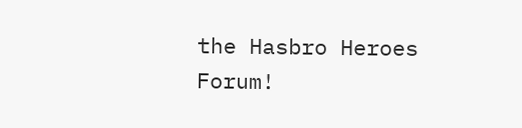the Hasbro Heroes Forum!